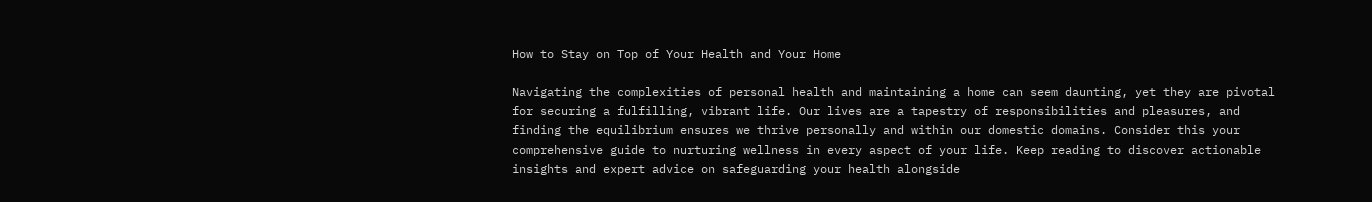How to Stay on Top of Your Health and Your Home

Navigating the complexities of personal health and maintaining a home can seem daunting, yet they are pivotal for securing a fulfilling, vibrant life. Our lives are a tapestry of responsibilities and pleasures, and finding the equilibrium ensures we thrive personally and within our domestic domains. Consider this your comprehensive guide to nurturing wellness in every aspect of your life. Keep reading to discover actionable insights and expert advice on safeguarding your health alongside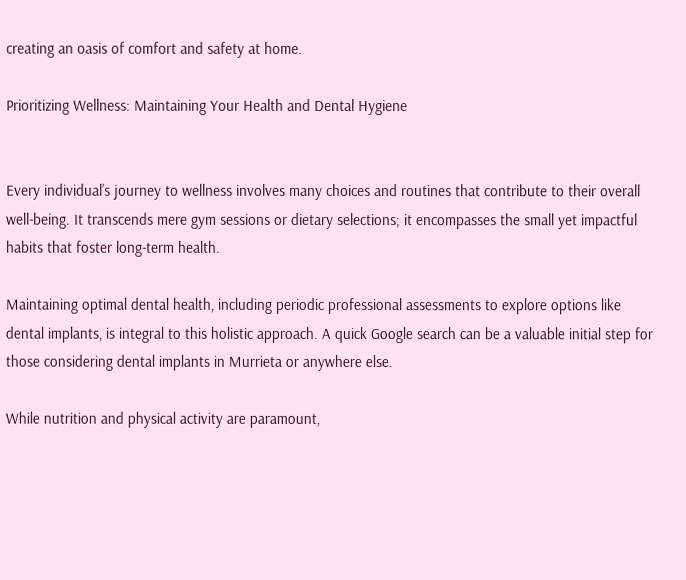creating an oasis of comfort and safety at home.

Prioritizing Wellness: Maintaining Your Health and Dental Hygiene


Every individual’s journey to wellness involves many choices and routines that contribute to their overall well-being. It transcends mere gym sessions or dietary selections; it encompasses the small yet impactful habits that foster long-term health.

Maintaining optimal dental health, including periodic professional assessments to explore options like dental implants, is integral to this holistic approach. A quick Google search can be a valuable initial step for those considering dental implants in Murrieta or anywhere else.

While nutrition and physical activity are paramount,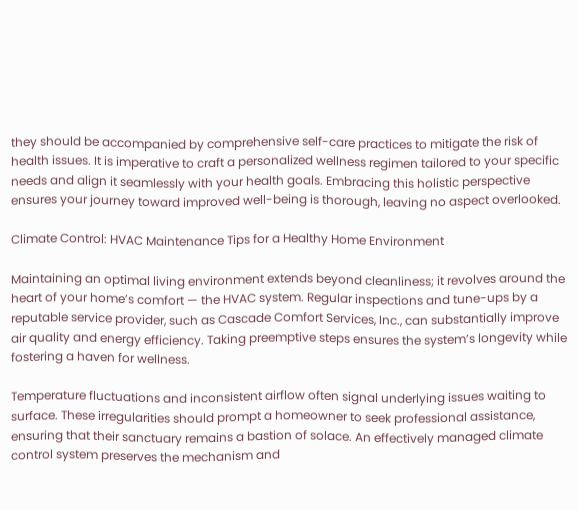they should be accompanied by comprehensive self-care practices to mitigate the risk of health issues. It is imperative to craft a personalized wellness regimen tailored to your specific needs and align it seamlessly with your health goals. Embracing this holistic perspective ensures your journey toward improved well-being is thorough, leaving no aspect overlooked.

Climate Control: HVAC Maintenance Tips for a Healthy Home Environment

Maintaining an optimal living environment extends beyond cleanliness; it revolves around the heart of your home’s comfort — the HVAC system. Regular inspections and tune-ups by a reputable service provider, such as Cascade Comfort Services, Inc., can substantially improve air quality and energy efficiency. Taking preemptive steps ensures the system’s longevity while fostering a haven for wellness.

Temperature fluctuations and inconsistent airflow often signal underlying issues waiting to surface. These irregularities should prompt a homeowner to seek professional assistance, ensuring that their sanctuary remains a bastion of solace. An effectively managed climate control system preserves the mechanism and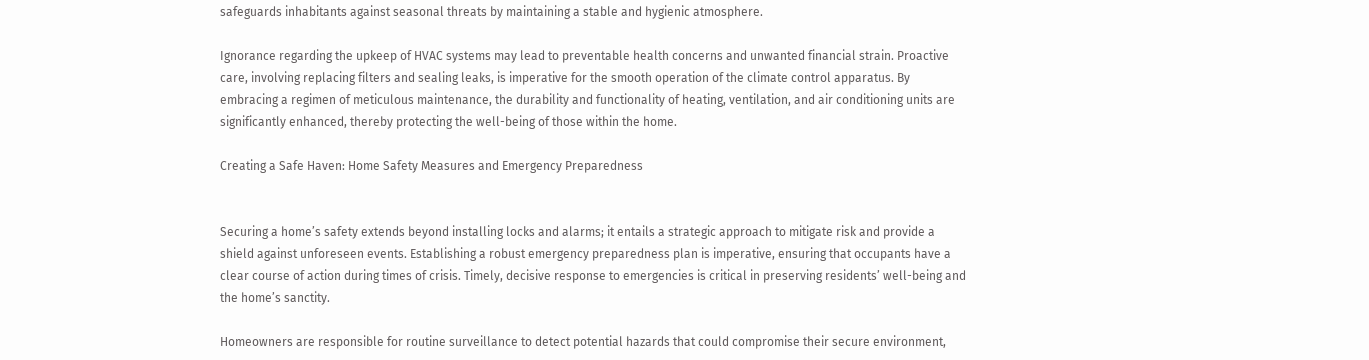safeguards inhabitants against seasonal threats by maintaining a stable and hygienic atmosphere.

Ignorance regarding the upkeep of HVAC systems may lead to preventable health concerns and unwanted financial strain. Proactive care, involving replacing filters and sealing leaks, is imperative for the smooth operation of the climate control apparatus. By embracing a regimen of meticulous maintenance, the durability and functionality of heating, ventilation, and air conditioning units are significantly enhanced, thereby protecting the well-being of those within the home.

Creating a Safe Haven: Home Safety Measures and Emergency Preparedness


Securing a home’s safety extends beyond installing locks and alarms; it entails a strategic approach to mitigate risk and provide a shield against unforeseen events. Establishing a robust emergency preparedness plan is imperative, ensuring that occupants have a clear course of action during times of crisis. Timely, decisive response to emergencies is critical in preserving residents’ well-being and the home’s sanctity.

Homeowners are responsible for routine surveillance to detect potential hazards that could compromise their secure environment,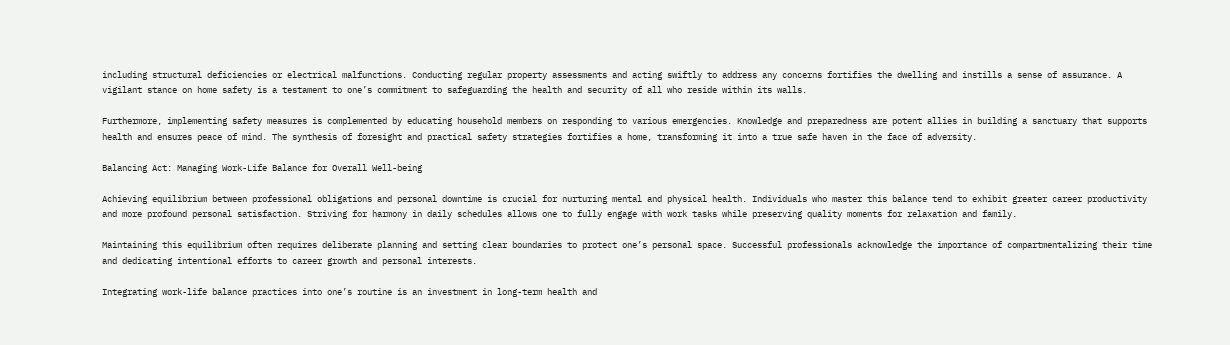including structural deficiencies or electrical malfunctions. Conducting regular property assessments and acting swiftly to address any concerns fortifies the dwelling and instills a sense of assurance. A vigilant stance on home safety is a testament to one’s commitment to safeguarding the health and security of all who reside within its walls.

Furthermore, implementing safety measures is complemented by educating household members on responding to various emergencies. Knowledge and preparedness are potent allies in building a sanctuary that supports health and ensures peace of mind. The synthesis of foresight and practical safety strategies fortifies a home, transforming it into a true safe haven in the face of adversity.

Balancing Act: Managing Work-Life Balance for Overall Well-being

Achieving equilibrium between professional obligations and personal downtime is crucial for nurturing mental and physical health. Individuals who master this balance tend to exhibit greater career productivity and more profound personal satisfaction. Striving for harmony in daily schedules allows one to fully engage with work tasks while preserving quality moments for relaxation and family.

Maintaining this equilibrium often requires deliberate planning and setting clear boundaries to protect one’s personal space. Successful professionals acknowledge the importance of compartmentalizing their time and dedicating intentional efforts to career growth and personal interests.

Integrating work-life balance practices into one’s routine is an investment in long-term health and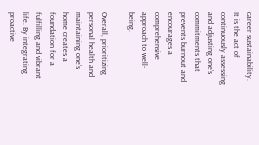career sustainability. It is the act of continuously assessing and adjusting one’s commitments that prevents burnout and encourages a comprehensive approach to well-being.

Overall, prioritizing personal health and maintaining one’s home creates a foundation for a fulfilling and vibrant life. By integrating proactive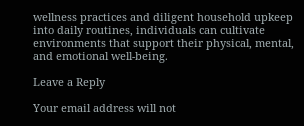wellness practices and diligent household upkeep into daily routines, individuals can cultivate environments that support their physical, mental, and emotional well-being.

Leave a Reply

Your email address will not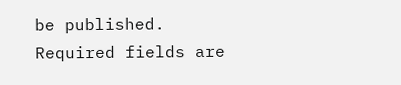be published. Required fields are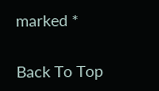marked *

Back To Top